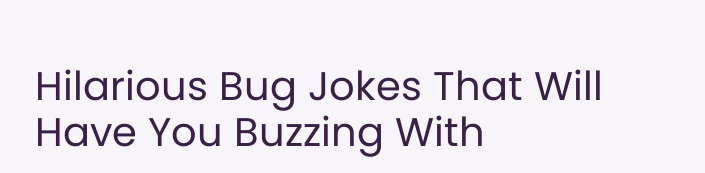Hilarious Bug Jokes That Will Have You Buzzing With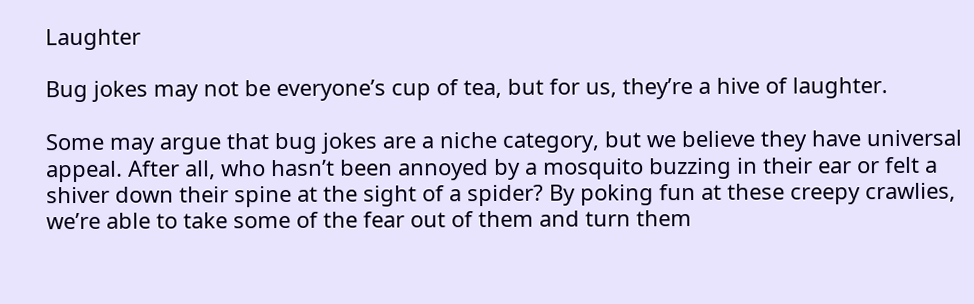Laughter

Bug jokes may not be everyone’s cup of tea, but for us, they’re a hive of laughter.

Some may argue that bug jokes are a niche category, but we believe they have universal appeal. After all, who hasn’t been annoyed by a mosquito buzzing in their ear or felt a shiver down their spine at the sight of a spider? By poking fun at these creepy crawlies, we’re able to take some of the fear out of them and turn them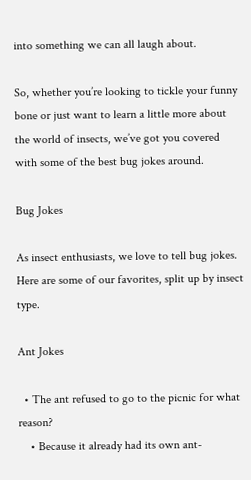into something we can all laugh about.

So, whether you’re looking to tickle your funny bone or just want to learn a little more about the world of insects, we’ve got you covered with some of the best bug jokes around.

Bug Jokes

As insect enthusiasts, we love to tell bug jokes. Here are some of our favorites, split up by insect type.

Ant Jokes

  • The ant refused to go to the picnic for what reason?
    • Because it already had its own ant-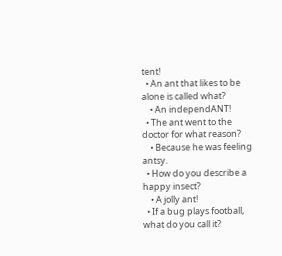tent!
  • An ant that likes to be alone is called what?
    • An independANT!
  • The ant went to the doctor for what reason?
    • Because he was feeling antsy.
  • How do you describe a happy insect?
    • A jolly ant!
  • If a bug plays football, what do you call it?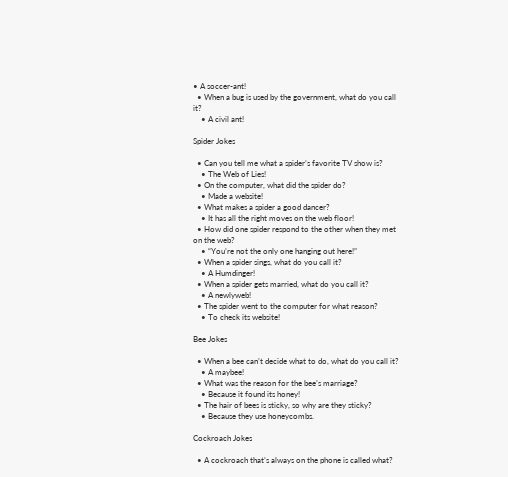• A soccer-ant!
  • When a bug is used by the government, what do you call it?
    • A civil ant!

Spider Jokes

  • Can you tell me what a spider’s favorite TV show is?
    • The Web of Lies!
  • On the computer, what did the spider do?
    • Made a website!
  • What makes a spider a good dancer?
    • It has all the right moves on the web floor!
  • How did one spider respond to the other when they met on the web?
    • “You’re not the only one hanging out here!”
  • When a spider sings, what do you call it?
    • A Humdinger!
  • When a spider gets married, what do you call it?
    • A newlyweb!
  • The spider went to the computer for what reason?
    • To check its website!

Bee Jokes

  • When a bee can’t decide what to do, what do you call it?
    • A maybee!
  • What was the reason for the bee’s marriage?
    • Because it found its honey!
  • The hair of bees is sticky, so why are they sticky?
    • Because they use honeycombs.

Cockroach Jokes

  • A cockroach that’s always on the phone is called what?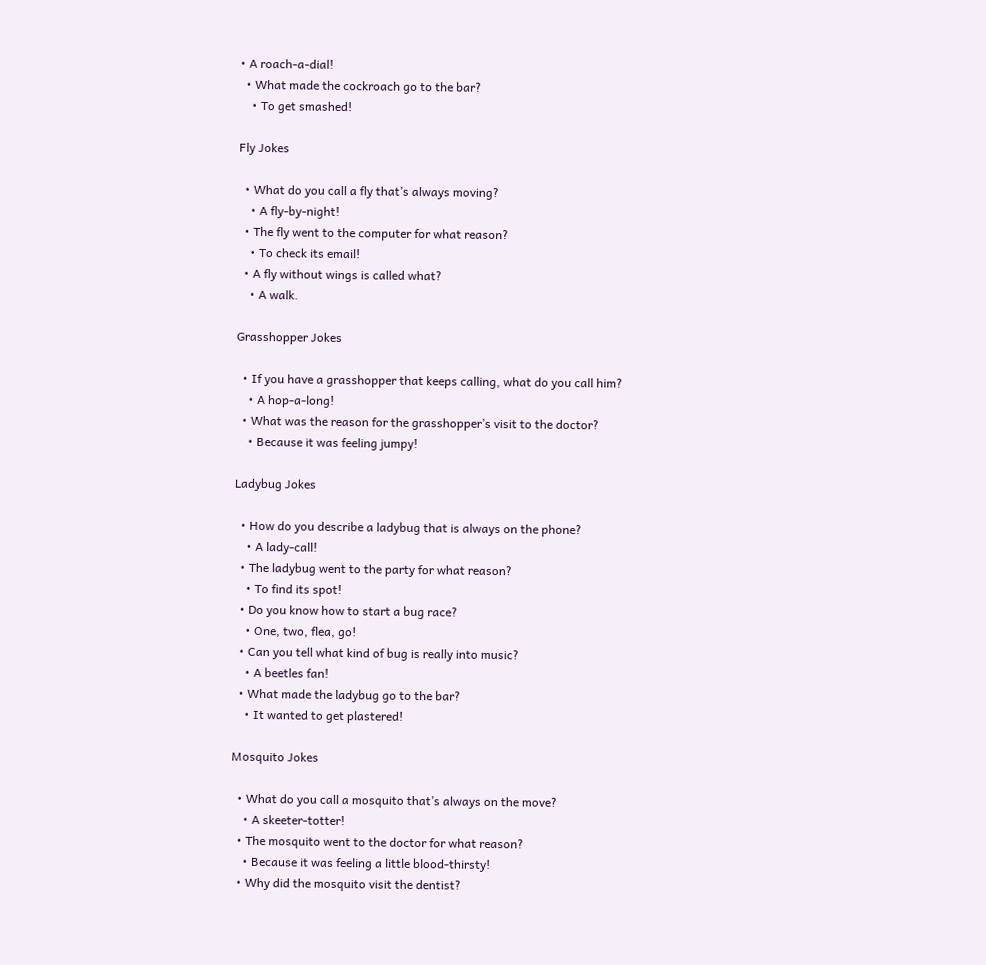• A roach-a-dial!
  • What made the cockroach go to the bar?
    • To get smashed!

Fly Jokes

  • What do you call a fly that’s always moving?
    • A fly-by-night!
  • The fly went to the computer for what reason?
    • To check its email!
  • A fly without wings is called what?
    • A walk.

Grasshopper Jokes

  • If you have a grasshopper that keeps calling, what do you call him?
    • A hop-a-long!
  • What was the reason for the grasshopper’s visit to the doctor?
    • Because it was feeling jumpy!

Ladybug Jokes

  • How do you describe a ladybug that is always on the phone?
    • A lady-call!
  • The ladybug went to the party for what reason?
    • To find its spot!
  • Do you know how to start a bug race?
    • One, two, flea, go!
  • Can you tell what kind of bug is really into music?
    • A beetles fan!
  • What made the ladybug go to the bar?
    • It wanted to get plastered!

Mosquito Jokes

  • What do you call a mosquito that’s always on the move?
    • A skeeter-totter!
  • The mosquito went to the doctor for what reason?
    • Because it was feeling a little blood-thirsty!
  • Why did the mosquito visit the dentist?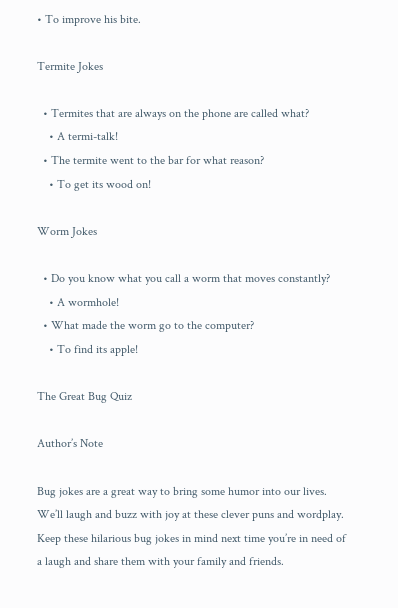• To improve his bite.

Termite Jokes

  • Termites that are always on the phone are called what?
    • A termi-talk!
  • The termite went to the bar for what reason?
    • To get its wood on!

Worm Jokes

  • Do you know what you call a worm that moves constantly?
    • A wormhole!
  • What made the worm go to the computer?
    • To find its apple!

The Great Bug Quiz

Author’s Note

Bug jokes are a great way to bring some humor into our lives. We’ll laugh and buzz with joy at these clever puns and wordplay. Keep these hilarious bug jokes in mind next time you’re in need of a laugh and share them with your family and friends.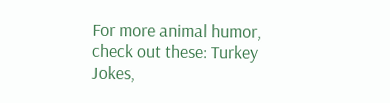For more animal humor, check out these: Turkey Jokes,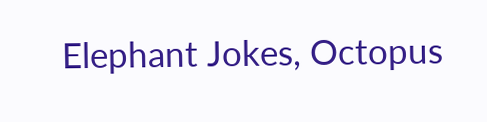Elephant Jokes, Octopus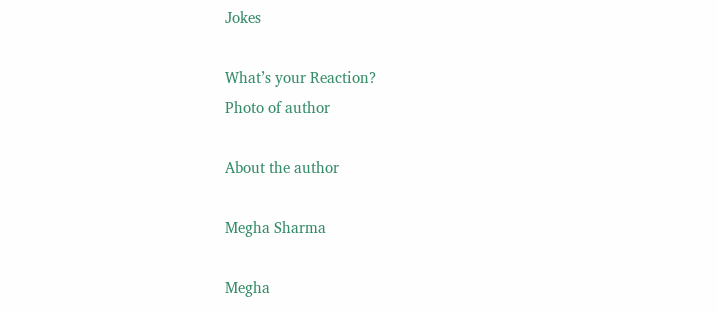Jokes

What’s your Reaction?
Photo of author

About the author

Megha Sharma

Megha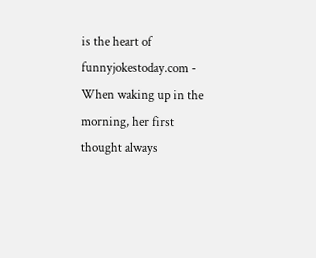is the heart of funnyjokestoday.com - When waking up in the morning, her first thought always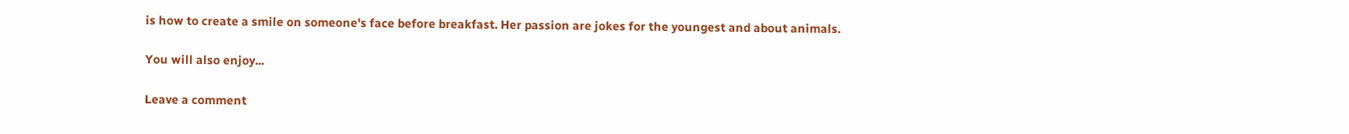is how to create a smile on someone's face before breakfast. Her passion are jokes for the youngest and about animals.

You will also enjoy...

Leave a comment